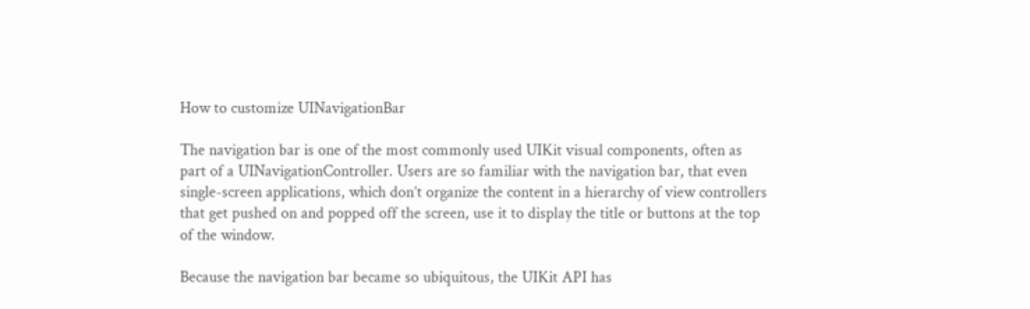How to customize UINavigationBar

The navigation bar is one of the most commonly used UIKit visual components, often as part of a UINavigationController. Users are so familiar with the navigation bar, that even single-screen applications, which don’t organize the content in a hierarchy of view controllers that get pushed on and popped off the screen, use it to display the title or buttons at the top of the window.

Because the navigation bar became so ubiquitous, the UIKit API has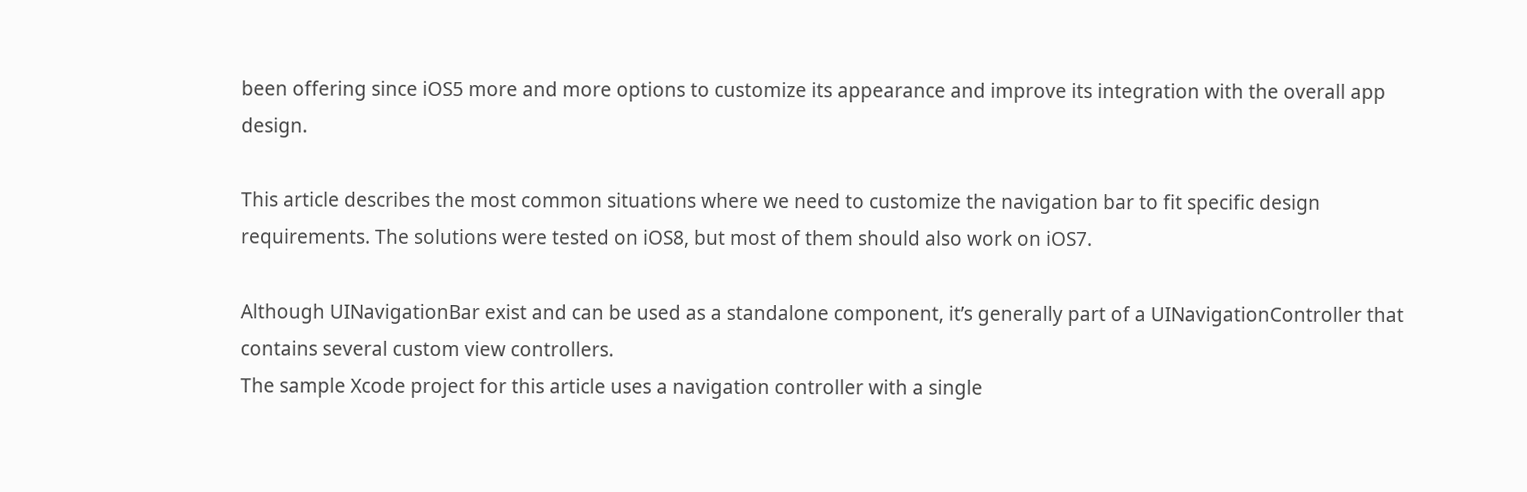been offering since iOS5 more and more options to customize its appearance and improve its integration with the overall app design.

This article describes the most common situations where we need to customize the navigation bar to fit specific design requirements. The solutions were tested on iOS8, but most of them should also work on iOS7.

Although UINavigationBar exist and can be used as a standalone component, it’s generally part of a UINavigationController that contains several custom view controllers.
The sample Xcode project for this article uses a navigation controller with a single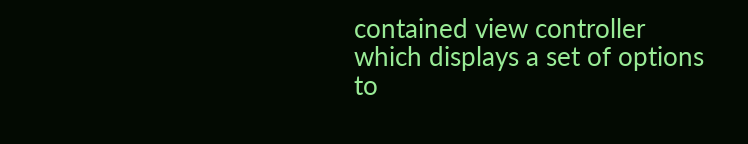contained view controller which displays a set of options to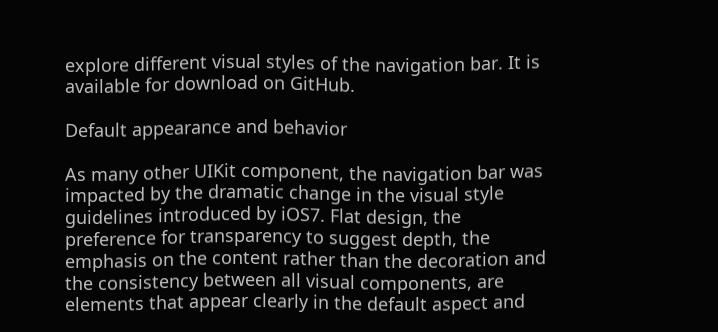explore different visual styles of the navigation bar. It is available for download on GitHub.

Default appearance and behavior

As many other UIKit component, the navigation bar was impacted by the dramatic change in the visual style guidelines introduced by iOS7. Flat design, the preference for transparency to suggest depth, the emphasis on the content rather than the decoration and the consistency between all visual components, are elements that appear clearly in the default aspect and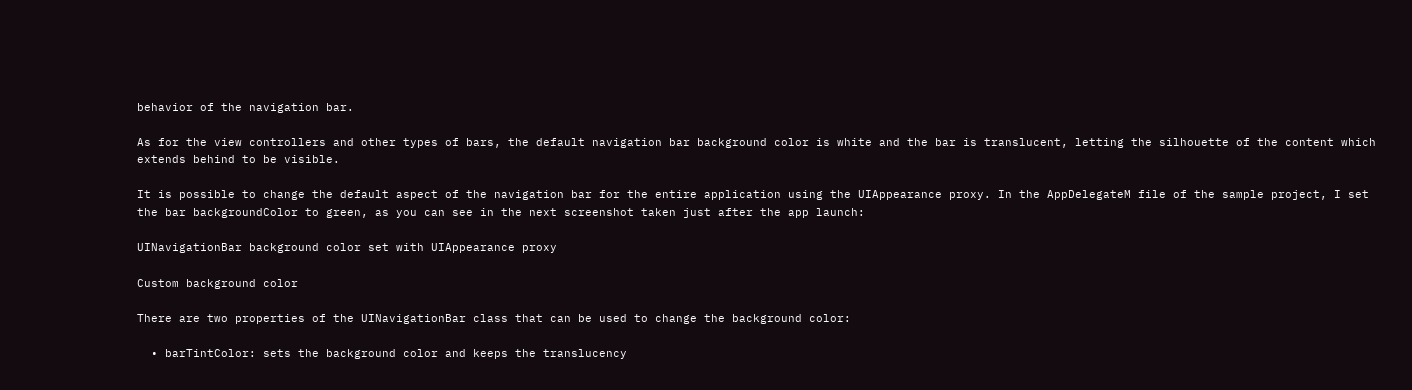behavior of the navigation bar.

As for the view controllers and other types of bars, the default navigation bar background color is white and the bar is translucent, letting the silhouette of the content which extends behind to be visible.

It is possible to change the default aspect of the navigation bar for the entire application using the UIAppearance proxy. In the AppDelegateM file of the sample project, I set the bar backgroundColor to green, as you can see in the next screenshot taken just after the app launch:

UINavigationBar background color set with UIAppearance proxy

Custom background color

There are two properties of the UINavigationBar class that can be used to change the background color:

  • barTintColor: sets the background color and keeps the translucency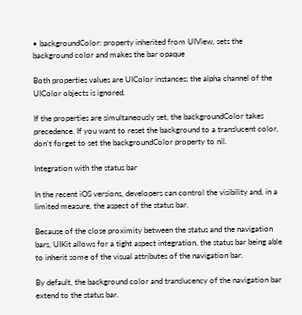• backgroundColor: property inherited from UIView, sets the background color and makes the bar opaque

Both properties values are UIColor instances; the alpha channel of the UIColor objects is ignored.

If the properties are simultaneously set, the backgroundColor takes precedence. If you want to reset the background to a translucent color, don’t forget to set the backgroundColor property to nil.

Integration with the status bar

In the recent iOS versions, developers can control the visibility and, in a limited measure, the aspect of the status bar.

Because of the close proximity between the status and the navigation bars, UIKit allows for a tight aspect integration, the status bar being able to inherit some of the visual attributes of the navigation bar.

By default, the background color and translucency of the navigation bar extend to the status bar.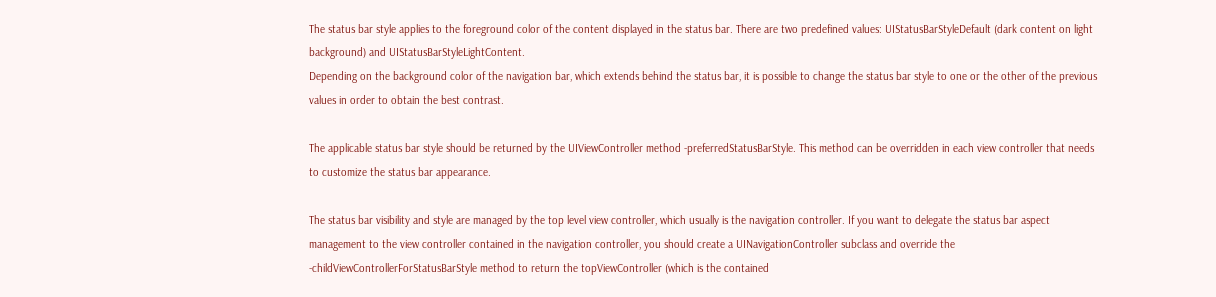The status bar style applies to the foreground color of the content displayed in the status bar. There are two predefined values: UIStatusBarStyleDefault (dark content on light background) and UIStatusBarStyleLightContent.
Depending on the background color of the navigation bar, which extends behind the status bar, it is possible to change the status bar style to one or the other of the previous values in order to obtain the best contrast.

The applicable status bar style should be returned by the UIViewController method -preferredStatusBarStyle. This method can be overridden in each view controller that needs to customize the status bar appearance.

The status bar visibility and style are managed by the top level view controller, which usually is the navigation controller. If you want to delegate the status bar aspect management to the view controller contained in the navigation controller, you should create a UINavigationController subclass and override the -childViewControllerForStatusBarStyle method to return the topViewController (which is the contained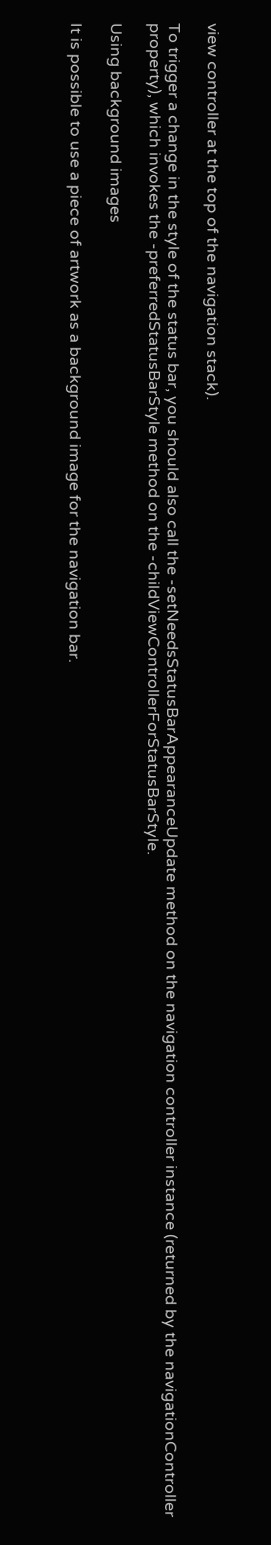view controller at the top of the navigation stack).

To trigger a change in the style of the status bar, you should also call the -setNeedsStatusBarAppearanceUpdate method on the navigation controller instance (returned by the navigationController property), which invokes the -preferredStatusBarStyle method on the -childViewControllerForStatusBarStyle.

Using background images

It is possible to use a piece of artwork as a background image for the navigation bar.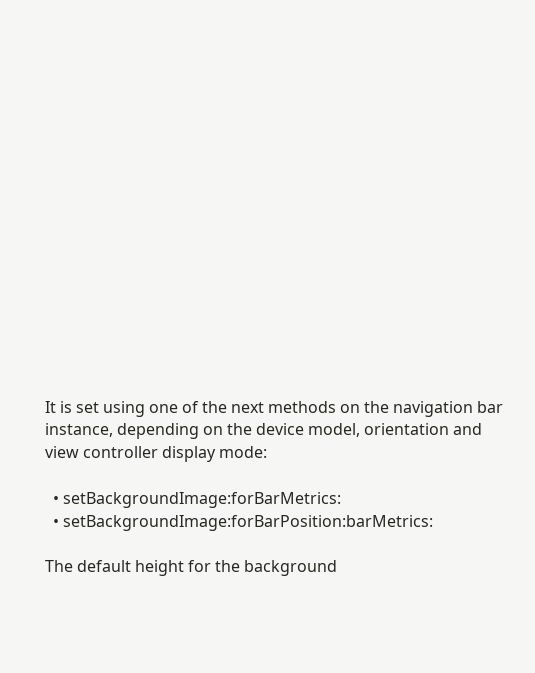It is set using one of the next methods on the navigation bar instance, depending on the device model, orientation and view controller display mode:

  • setBackgroundImage:forBarMetrics:
  • setBackgroundImage:forBarPosition:barMetrics:

The default height for the background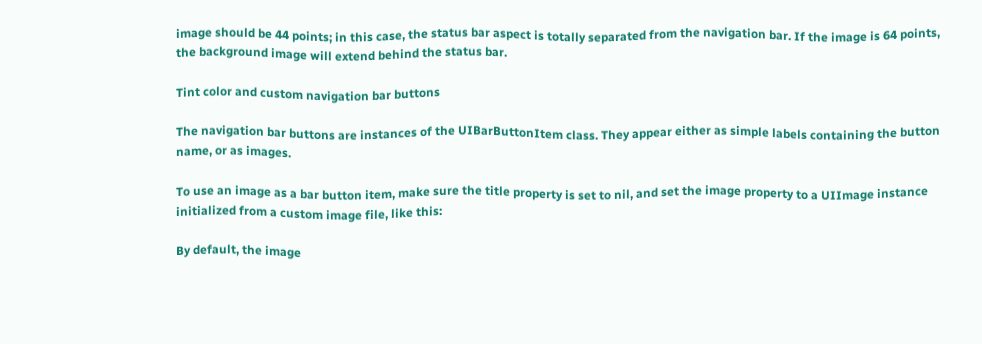image should be 44 points; in this case, the status bar aspect is totally separated from the navigation bar. If the image is 64 points, the background image will extend behind the status bar.

Tint color and custom navigation bar buttons

The navigation bar buttons are instances of the UIBarButtonItem class. They appear either as simple labels containing the button name, or as images.

To use an image as a bar button item, make sure the title property is set to nil, and set the image property to a UIImage instance initialized from a custom image file, like this:

By default, the image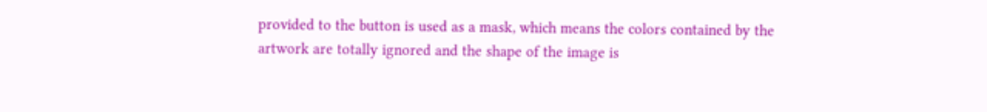provided to the button is used as a mask, which means the colors contained by the artwork are totally ignored and the shape of the image is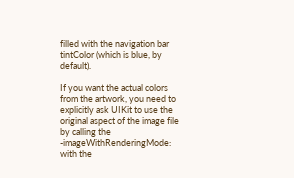filled with the navigation bar tintColor (which is blue, by default).

If you want the actual colors from the artwork, you need to explicitly ask UIKit to use the original aspect of the image file by calling the -imageWithRenderingMode: with the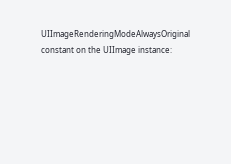UIImageRenderingModeAlwaysOriginal constant on the UIImage instance: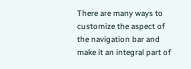There are many ways to customize the aspect of the navigation bar and make it an integral part of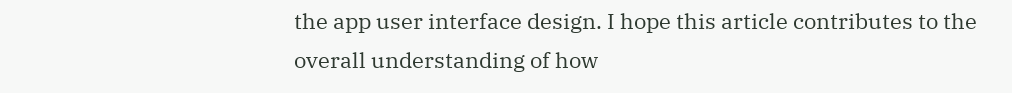the app user interface design. I hope this article contributes to the overall understanding of how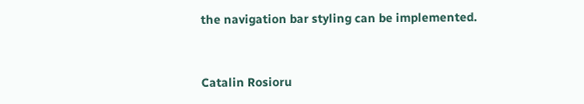the navigation bar styling can be implemented.


Catalin Rosioru